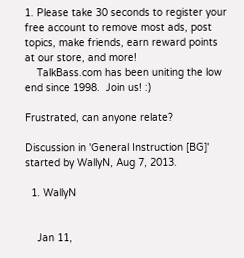1. Please take 30 seconds to register your free account to remove most ads, post topics, make friends, earn reward points at our store, and more!
    TalkBass.com has been uniting the low end since 1998.  Join us! :)

Frustrated, can anyone relate?

Discussion in 'General Instruction [BG]' started by WallyN, Aug 7, 2013.

  1. WallyN


    Jan 11,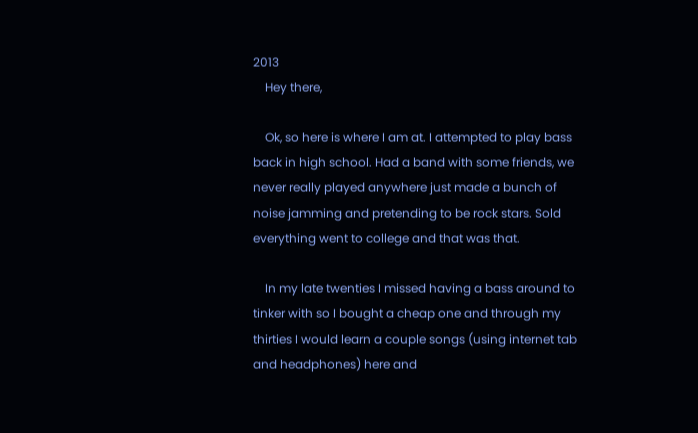2013
    Hey there,

    Ok, so here is where I am at. I attempted to play bass back in high school. Had a band with some friends, we never really played anywhere just made a bunch of noise jamming and pretending to be rock stars. Sold everything went to college and that was that.

    In my late twenties I missed having a bass around to tinker with so I bought a cheap one and through my thirties I would learn a couple songs (using internet tab and headphones) here and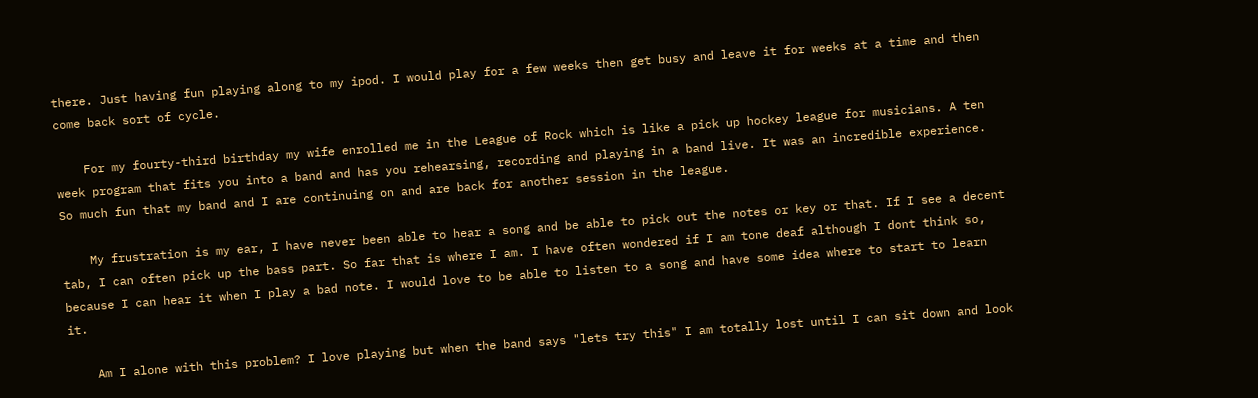there. Just having fun playing along to my ipod. I would play for a few weeks then get busy and leave it for weeks at a time and then come back sort of cycle.

    For my fourty-third birthday my wife enrolled me in the League of Rock which is like a pick up hockey league for musicians. A ten week program that fits you into a band and has you rehearsing, recording and playing in a band live. It was an incredible experience. So much fun that my band and I are continuing on and are back for another session in the league.

    My frustration is my ear, I have never been able to hear a song and be able to pick out the notes or key or that. If I see a decent tab, I can often pick up the bass part. So far that is where I am. I have often wondered if I am tone deaf although I dont think so, because I can hear it when I play a bad note. I would love to be able to listen to a song and have some idea where to start to learn it.

    Am I alone with this problem? I love playing but when the band says "lets try this" I am totally lost until I can sit down and look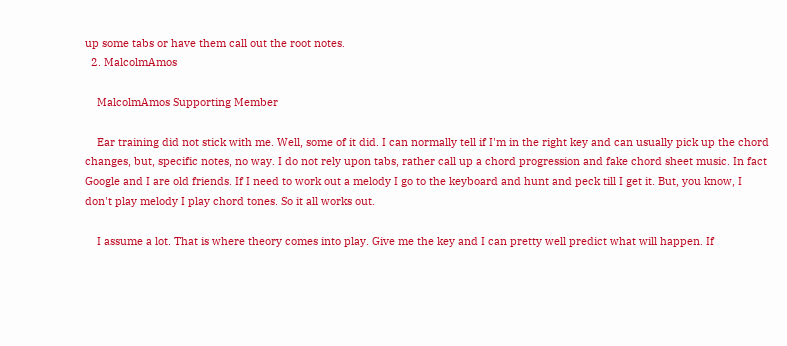up some tabs or have them call out the root notes.
  2. MalcolmAmos

    MalcolmAmos Supporting Member

    Ear training did not stick with me. Well, some of it did. I can normally tell if I'm in the right key and can usually pick up the chord changes, but, specific notes, no way. I do not rely upon tabs, rather call up a chord progression and fake chord sheet music. In fact Google and I are old friends. If I need to work out a melody I go to the keyboard and hunt and peck till I get it. But, you know, I don't play melody I play chord tones. So it all works out.

    I assume a lot. That is where theory comes into play. Give me the key and I can pretty well predict what will happen. If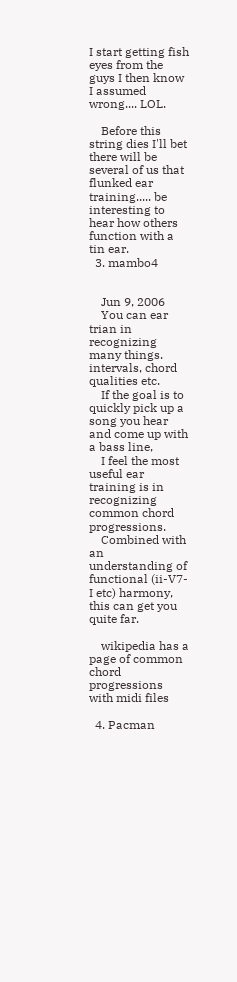I start getting fish eyes from the guys I then know I assumed wrong.... LOL.

    Before this string dies I'll bet there will be several of us that flunked ear training..... be interesting to hear how others function with a tin ear.
  3. mambo4


    Jun 9, 2006
    You can ear trian in recognizing many things. intervals, chord qualities etc.
    If the goal is to quickly pick up a song you hear and come up with a bass line,
    I feel the most useful ear training is in recognizing common chord progressions.
    Combined with an understanding of functional (ii-V7-I etc) harmony, this can get you quite far.

    wikipedia has a page of common chord progressions with midi files

  4. Pacman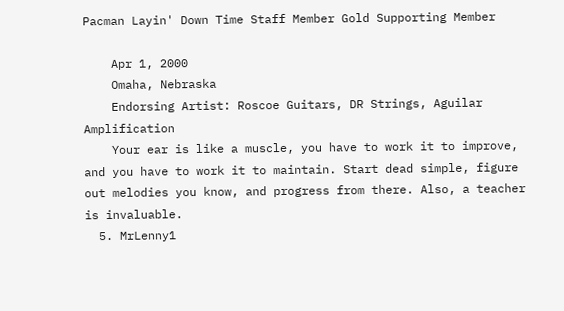Pacman Layin' Down Time Staff Member Gold Supporting Member

    Apr 1, 2000
    Omaha, Nebraska
    Endorsing Artist: Roscoe Guitars, DR Strings, Aguilar Amplification
    Your ear is like a muscle, you have to work it to improve, and you have to work it to maintain. Start dead simple, figure out melodies you know, and progress from there. Also, a teacher is invaluable.
  5. MrLenny1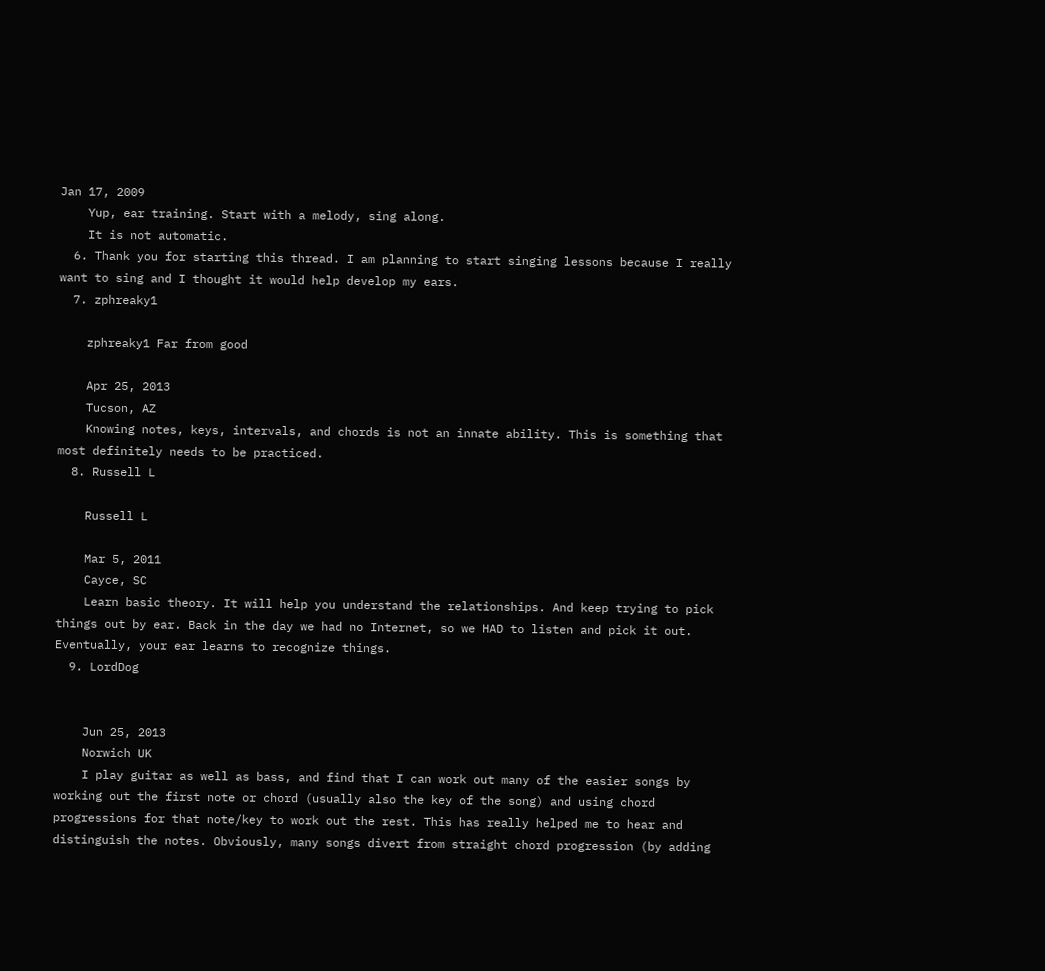Jan 17, 2009
    Yup, ear training. Start with a melody, sing along.
    It is not automatic.
  6. Thank you for starting this thread. I am planning to start singing lessons because I really want to sing and I thought it would help develop my ears.
  7. zphreaky1

    zphreaky1 Far from good

    Apr 25, 2013
    Tucson, AZ
    Knowing notes, keys, intervals, and chords is not an innate ability. This is something that most definitely needs to be practiced.
  8. Russell L

    Russell L

    Mar 5, 2011
    Cayce, SC
    Learn basic theory. It will help you understand the relationships. And keep trying to pick things out by ear. Back in the day we had no Internet, so we HAD to listen and pick it out. Eventually, your ear learns to recognize things.
  9. LordDog


    Jun 25, 2013
    Norwich UK
    I play guitar as well as bass, and find that I can work out many of the easier songs by working out the first note or chord (usually also the key of the song) and using chord progressions for that note/key to work out the rest. This has really helped me to hear and distinguish the notes. Obviously, many songs divert from straight chord progression (by adding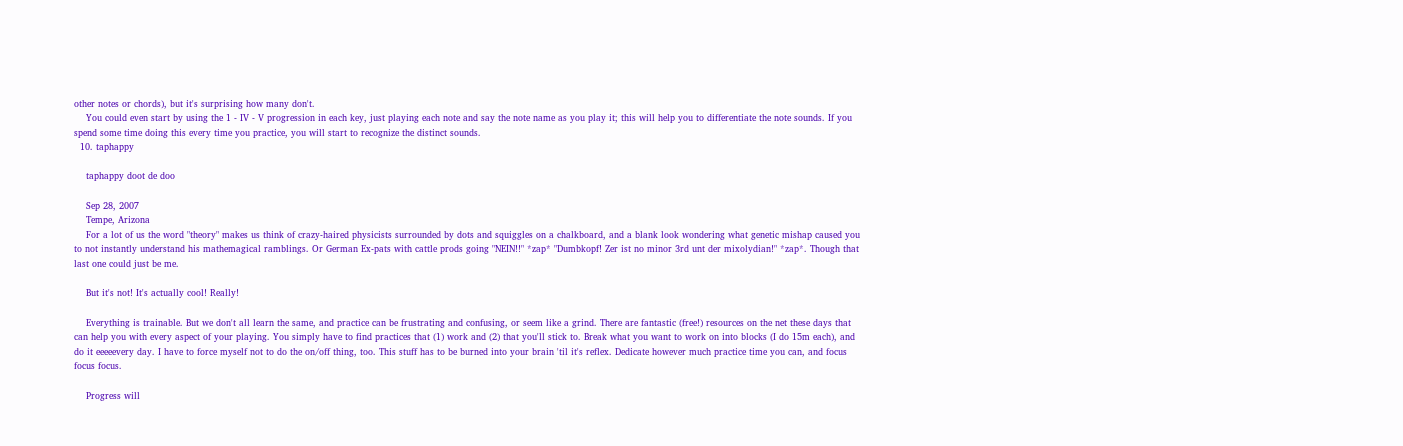other notes or chords), but it's surprising how many don't.
    You could even start by using the 1 - IV - V progression in each key, just playing each note and say the note name as you play it; this will help you to differentiate the note sounds. If you spend some time doing this every time you practice, you will start to recognize the distinct sounds.
  10. taphappy

    taphappy doot de doo

    Sep 28, 2007
    Tempe, Arizona
    For a lot of us the word "theory" makes us think of crazy-haired physicists surrounded by dots and squiggles on a chalkboard, and a blank look wondering what genetic mishap caused you to not instantly understand his mathemagical ramblings. Or German Ex-pats with cattle prods going "NEIN!!" *zap* "Dumbkopf! Zer ist no minor 3rd unt der mixolydian!" *zap*. Though that last one could just be me.

    But it's not! It's actually cool! Really!

    Everything is trainable. But we don't all learn the same, and practice can be frustrating and confusing, or seem like a grind. There are fantastic (free!) resources on the net these days that can help you with every aspect of your playing. You simply have to find practices that (1) work and (2) that you'll stick to. Break what you want to work on into blocks (I do 15m each), and do it eeeeevery day. I have to force myself not to do the on/off thing, too. This stuff has to be burned into your brain 'til it's reflex. Dedicate however much practice time you can, and focus focus focus.

    Progress will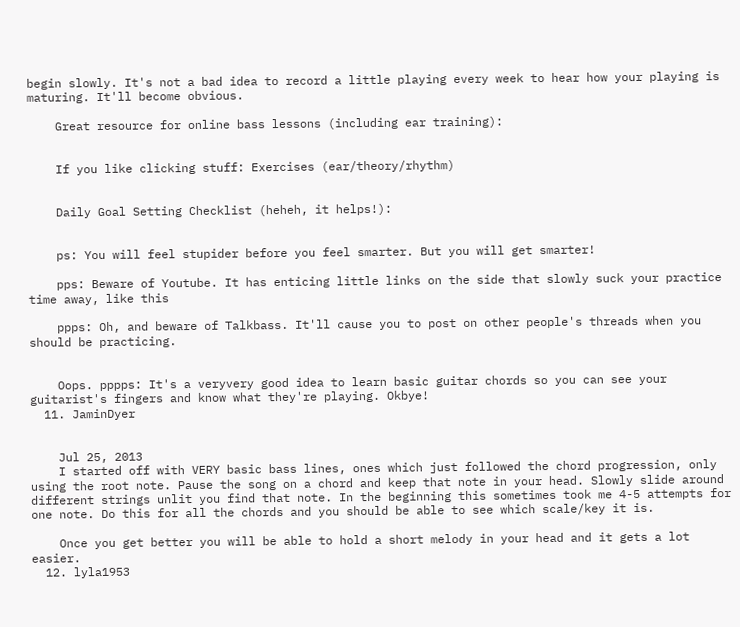begin slowly. It's not a bad idea to record a little playing every week to hear how your playing is maturing. It'll become obvious.

    Great resource for online bass lessons (including ear training):


    If you like clicking stuff: Exercises (ear/theory/rhythm)


    Daily Goal Setting Checklist (heheh, it helps!):


    ps: You will feel stupider before you feel smarter. But you will get smarter!

    pps: Beware of Youtube. It has enticing little links on the side that slowly suck your practice time away, like this

    ppps: Oh, and beware of Talkbass. It'll cause you to post on other people's threads when you should be practicing.


    Oops. pppps: It's a veryvery good idea to learn basic guitar chords so you can see your guitarist's fingers and know what they're playing. Okbye!
  11. JaminDyer


    Jul 25, 2013
    I started off with VERY basic bass lines, ones which just followed the chord progression, only using the root note. Pause the song on a chord and keep that note in your head. Slowly slide around different strings unlit you find that note. In the beginning this sometimes took me 4-5 attempts for one note. Do this for all the chords and you should be able to see which scale/key it is.

    Once you get better you will be able to hold a short melody in your head and it gets a lot easier.
  12. lyla1953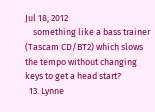Jul 18, 2012
    something like a bass trainer (Tascam CD/BT2) which slows the tempo without changing keys to get a head start?
  13. Lynne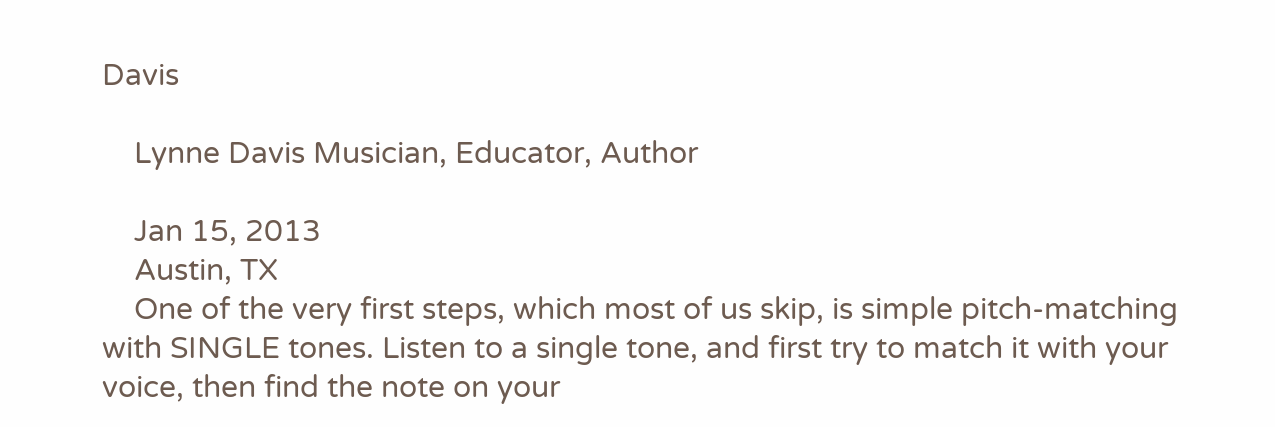Davis

    Lynne Davis Musician, Educator, Author

    Jan 15, 2013
    Austin, TX
    One of the very first steps, which most of us skip, is simple pitch-matching with SINGLE tones. Listen to a single tone, and first try to match it with your voice, then find the note on your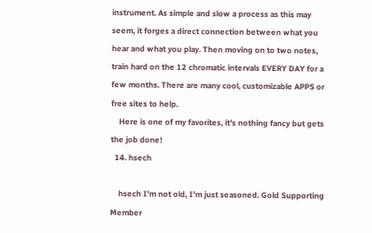instrument. As simple and slow a process as this may seem, it forges a direct connection between what you hear and what you play. Then moving on to two notes, train hard on the 12 chromatic intervals EVERY DAY for a few months. There are many cool, customizable APPS or free sites to help.
    Here is one of my favorites, it's nothing fancy but gets the job done!
  14. hsech

    hsech I'm not old, I'm just seasoned. Gold Supporting Member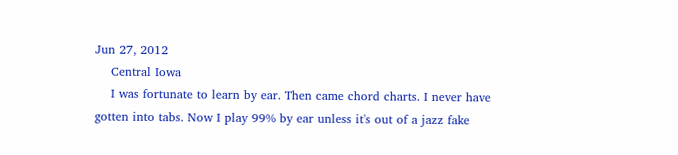Jun 27, 2012
    Central Iowa
    I was fortunate to learn by ear. Then came chord charts. I never have gotten into tabs. Now I play 99% by ear unless it's out of a jazz fake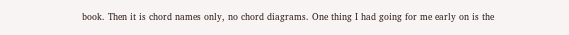book. Then it is chord names only, no chord diagrams. One thing I had going for me early on is the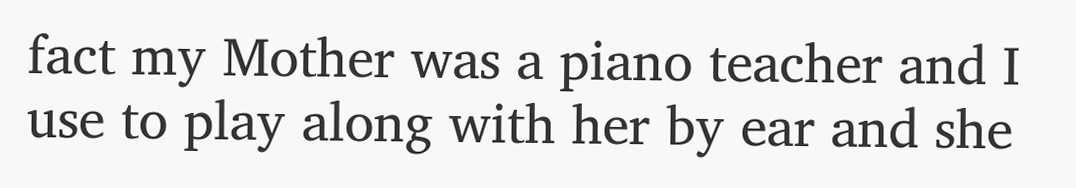fact my Mother was a piano teacher and I use to play along with her by ear and she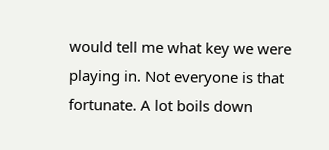would tell me what key we were playing in. Not everyone is that fortunate. A lot boils down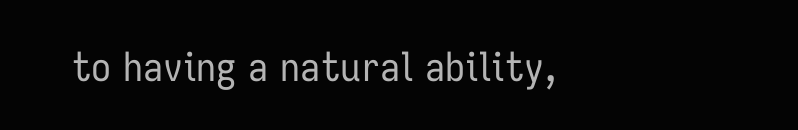to having a natural ability,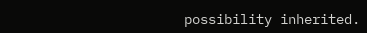possibility inherited.